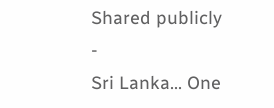Shared publicly  -
Sri Lanka... One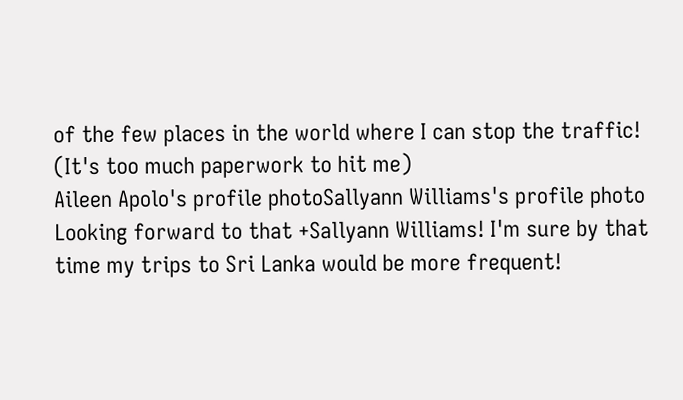of the few places in the world where I can stop the traffic!  (It's too much paperwork to hit me)
Aileen Apolo's profile photoSallyann Williams's profile photo
Looking forward to that +Sallyann Williams! I'm sure by that time my trips to Sri Lanka would be more frequent!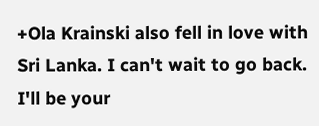+Ola Krainski also fell in love with Sri Lanka. I can't wait to go back. I'll be your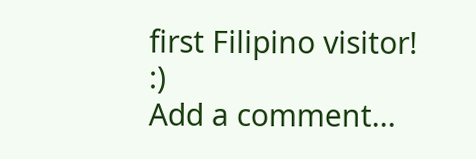first Filipino visitor! :)
Add a comment...